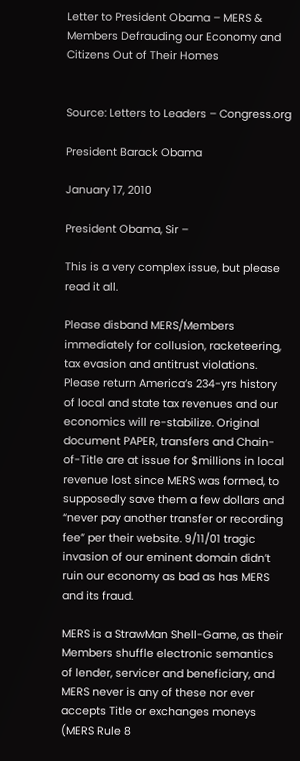Letter to President Obama – MERS & Members Defrauding our Economy and Citizens Out of Their Homes


Source: Letters to Leaders – Congress.org

President Barack Obama

January 17, 2010

President Obama, Sir –

This is a very complex issue, but please read it all.

Please disband MERS/Members immediately for collusion, racketeering, tax evasion and antitrust violations. Please return America’s 234-yrs history of local and state tax revenues and our economics will re-stabilize. Original document PAPER, transfers and Chain-of-Title are at issue for $millions in local revenue lost since MERS was formed, to supposedly save them a few dollars and “never pay another transfer or recording fee” per their website. 9/11/01 tragic invasion of our eminent domain didn’t ruin our economy as bad as has MERS and its fraud.

MERS is a StrawMan Shell-Game, as their Members shuffle electronic semantics of lender, servicer and beneficiary, and MERS never is any of these nor ever accepts Title or exchanges moneys (MERS Rule 8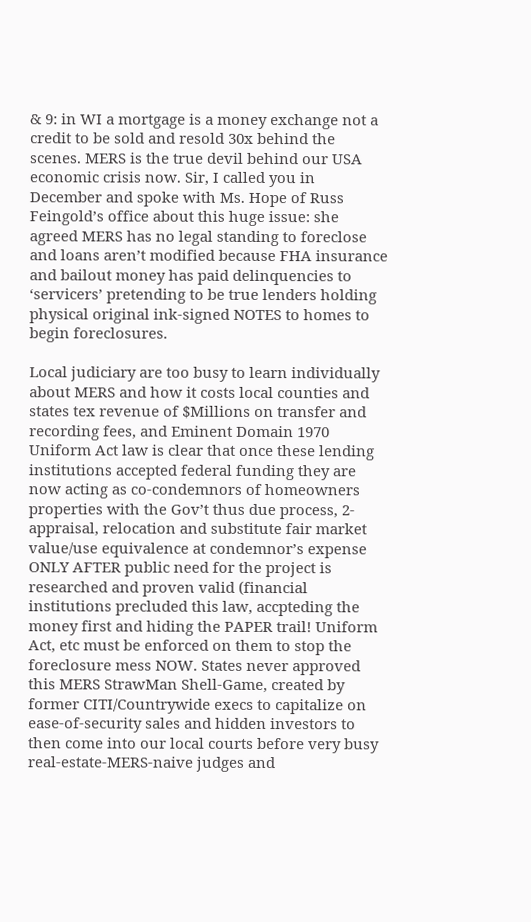& 9: in WI a mortgage is a money exchange not a credit to be sold and resold 30x behind the scenes. MERS is the true devil behind our USA economic crisis now. Sir, I called you in December and spoke with Ms. Hope of Russ Feingold’s office about this huge issue: she agreed MERS has no legal standing to foreclose and loans aren’t modified because FHA insurance and bailout money has paid delinquencies to ‘servicers’ pretending to be true lenders holding physical original ink-signed NOTES to homes to begin foreclosures.

Local judiciary are too busy to learn individually about MERS and how it costs local counties and states tex revenue of $Millions on transfer and recording fees, and Eminent Domain 1970 Uniform Act law is clear that once these lending institutions accepted federal funding they are now acting as co-condemnors of homeowners properties with the Gov’t thus due process, 2-appraisal, relocation and substitute fair market value/use equivalence at condemnor’s expense ONLY AFTER public need for the project is researched and proven valid (financial institutions precluded this law, accpteding the money first and hiding the PAPER trail! Uniform Act, etc must be enforced on them to stop the foreclosure mess NOW. States never approved this MERS StrawMan Shell-Game, created by former CITI/Countrywide execs to capitalize on ease-of-security sales and hidden investors to then come into our local courts before very busy real-estate-MERS-naive judges and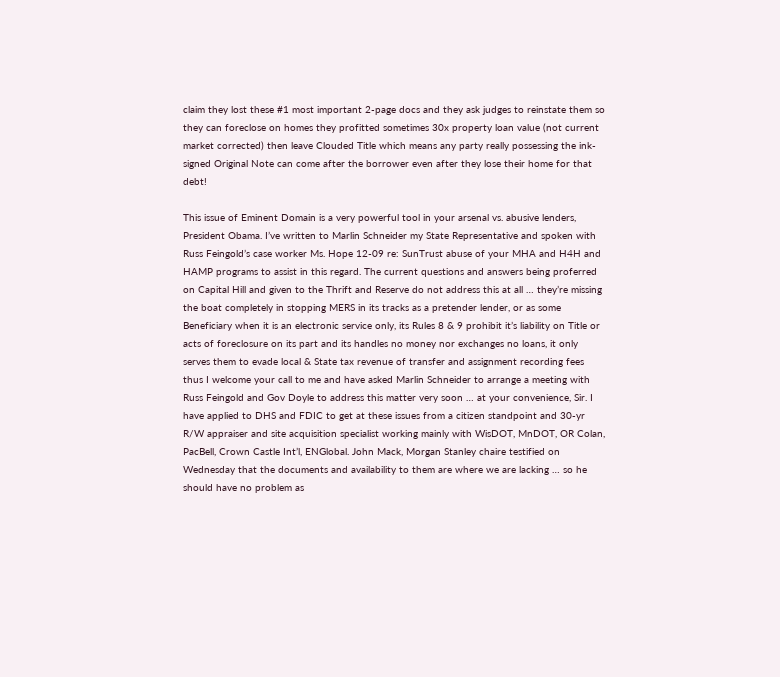claim they lost these #1 most important 2-page docs and they ask judges to reinstate them so they can foreclose on homes they profitted sometimes 30x property loan value (not current market corrected) then leave Clouded Title which means any party really possessing the ink-signed Original Note can come after the borrower even after they lose their home for that debt!

This issue of Eminent Domain is a very powerful tool in your arsenal vs. abusive lenders, President Obama. I’ve written to Marlin Schneider my State Representative and spoken with Russ Feingold’s case worker Ms. Hope 12-09 re: SunTrust abuse of your MHA and H4H and HAMP programs to assist in this regard. The current questions and answers being proferred on Capital Hill and given to the Thrift and Reserve do not address this at all … they’re missing the boat completely in stopping MERS in its tracks as a pretender lender, or as some Beneficiary when it is an electronic service only, its Rules 8 & 9 prohibit it’s liability on Title or acts of foreclosure on its part and its handles no money nor exchanges no loans, it only serves them to evade local & State tax revenue of transfer and assignment recording fees thus I welcome your call to me and have asked Marlin Schneider to arrange a meeting with Russ Feingold and Gov Doyle to address this matter very soon … at your convenience, Sir. I have applied to DHS and FDIC to get at these issues from a citizen standpoint and 30-yr R/W appraiser and site acquisition specialist working mainly with WisDOT, MnDOT, OR Colan, PacBell, Crown Castle Int’l, ENGlobal. John Mack, Morgan Stanley chaire testified on Wednesday that the documents and availability to them are where we are lacking … so he should have no problem as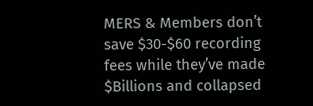MERS & Members don’t save $30-$60 recording fees while they’ve made $Billions and collapsed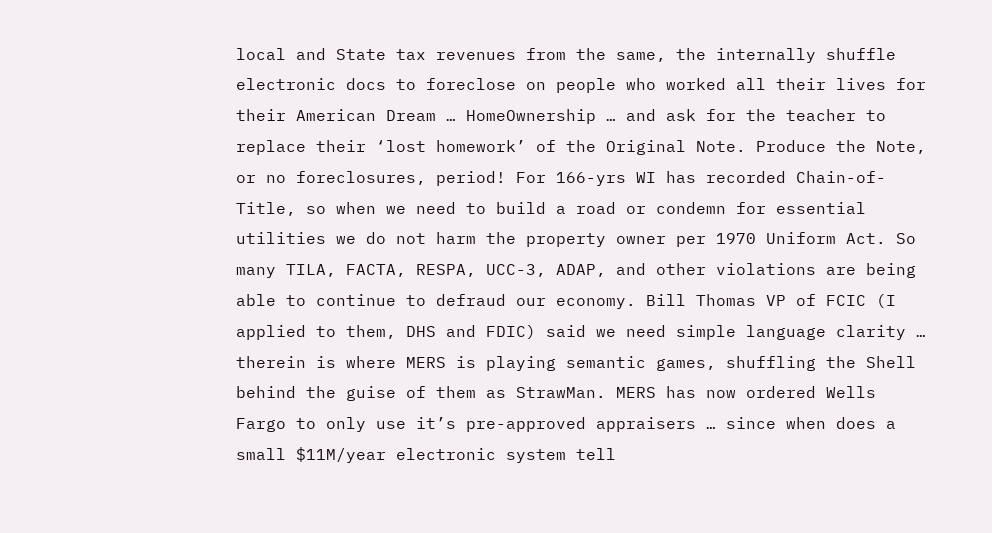local and State tax revenues from the same, the internally shuffle electronic docs to foreclose on people who worked all their lives for their American Dream … HomeOwnership … and ask for the teacher to replace their ‘lost homework’ of the Original Note. Produce the Note, or no foreclosures, period! For 166-yrs WI has recorded Chain-of-Title, so when we need to build a road or condemn for essential utilities we do not harm the property owner per 1970 Uniform Act. So many TILA, FACTA, RESPA, UCC-3, ADAP, and other violations are being able to continue to defraud our economy. Bill Thomas VP of FCIC (I applied to them, DHS and FDIC) said we need simple language clarity … therein is where MERS is playing semantic games, shuffling the Shell behind the guise of them as StrawMan. MERS has now ordered Wells Fargo to only use it’s pre-approved appraisers … since when does a small $11M/year electronic system tell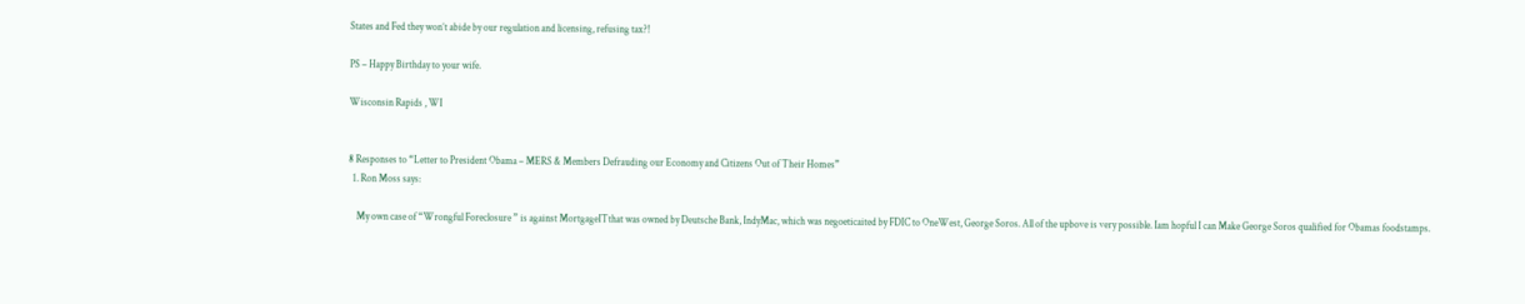States and Fed they won’t abide by our regulation and licensing, refusing tax?!

PS – Happy Birthday to your wife.

Wisconsin Rapids , WI


8 Responses to “Letter to President Obama – MERS & Members Defrauding our Economy and Citizens Out of Their Homes”
  1. Ron Moss says:

    My own case of “Wrongful Foreclosure ” is against MortgageITthat was owned by Deutsche Bank, IndyMac, which was negoeticaited by FDIC to OneWest, George Soros. All of the upbove is very possible. Iam hopful I can Make George Soros qualified for Obamas foodstamps.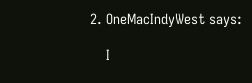2. OneMacIndyWest says:

    I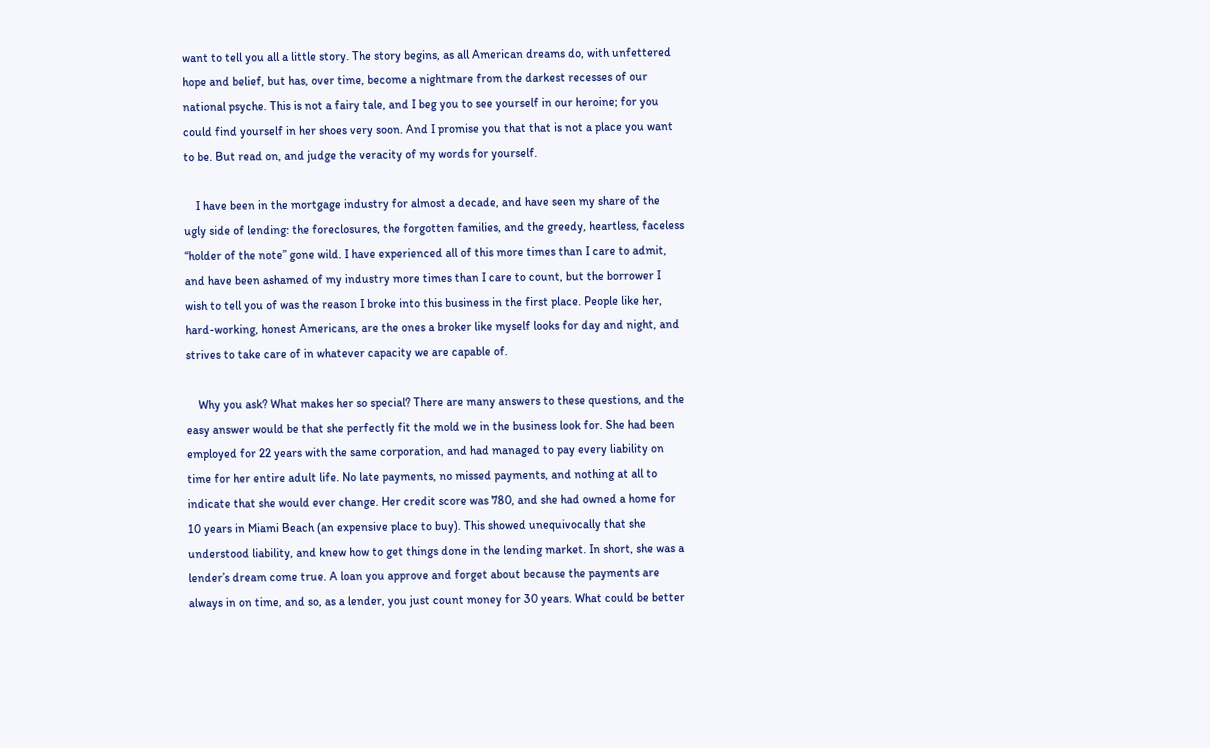want to tell you all a little story. The story begins, as all American dreams do, with unfettered hope and belief, but has, over time, become a nightmare from the darkest recesses of our national psyche. This is not a fairy tale, and I beg you to see yourself in our heroine; for you could find yourself in her shoes very soon. And I promise you that that is not a place you want to be. But read on, and judge the veracity of my words for yourself.

    I have been in the mortgage industry for almost a decade, and have seen my share of the ugly side of lending: the foreclosures, the forgotten families, and the greedy, heartless, faceless “holder of the note” gone wild. I have experienced all of this more times than I care to admit, and have been ashamed of my industry more times than I care to count, but the borrower I wish to tell you of was the reason I broke into this business in the first place. People like her, hard-working, honest Americans, are the ones a broker like myself looks for day and night, and strives to take care of in whatever capacity we are capable of.

    Why you ask? What makes her so special? There are many answers to these questions, and the easy answer would be that she perfectly fit the mold we in the business look for. She had been employed for 22 years with the same corporation, and had managed to pay every liability on time for her entire adult life. No late payments, no missed payments, and nothing at all to indicate that she would ever change. Her credit score was 780, and she had owned a home for 10 years in Miami Beach (an expensive place to buy). This showed unequivocally that she understood liability, and knew how to get things done in the lending market. In short, she was a lender’s dream come true. A loan you approve and forget about because the payments are always in on time, and so, as a lender, you just count money for 30 years. What could be better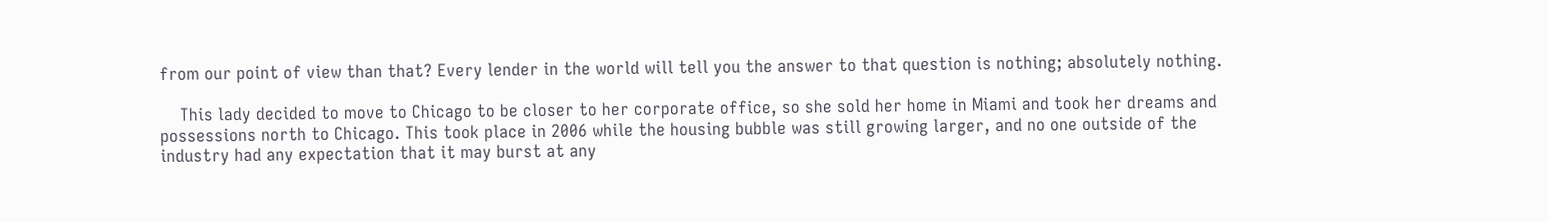from our point of view than that? Every lender in the world will tell you the answer to that question is nothing; absolutely nothing.

    This lady decided to move to Chicago to be closer to her corporate office, so she sold her home in Miami and took her dreams and possessions north to Chicago. This took place in 2006 while the housing bubble was still growing larger, and no one outside of the industry had any expectation that it may burst at any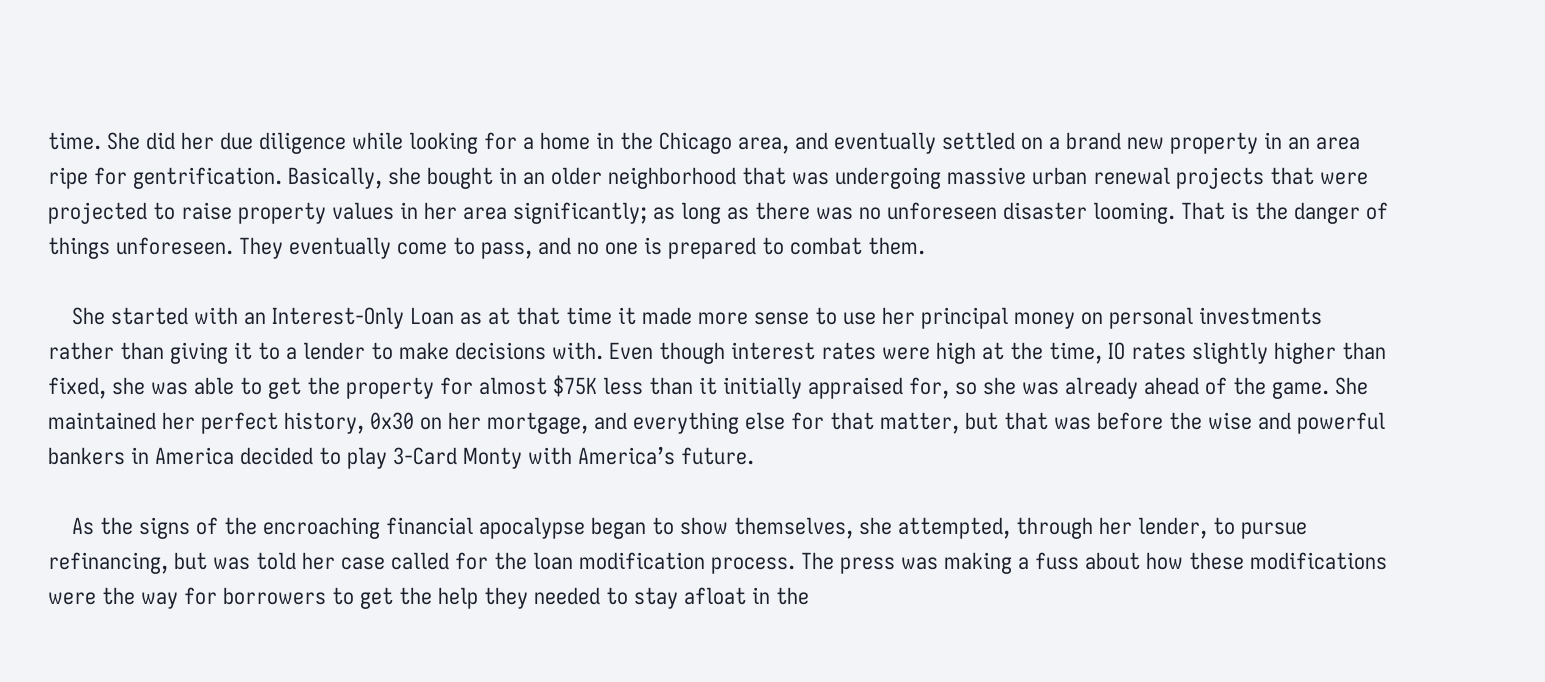time. She did her due diligence while looking for a home in the Chicago area, and eventually settled on a brand new property in an area ripe for gentrification. Basically, she bought in an older neighborhood that was undergoing massive urban renewal projects that were projected to raise property values in her area significantly; as long as there was no unforeseen disaster looming. That is the danger of things unforeseen. They eventually come to pass, and no one is prepared to combat them.

    She started with an Interest-Only Loan as at that time it made more sense to use her principal money on personal investments rather than giving it to a lender to make decisions with. Even though interest rates were high at the time, IO rates slightly higher than fixed, she was able to get the property for almost $75K less than it initially appraised for, so she was already ahead of the game. She maintained her perfect history, 0x30 on her mortgage, and everything else for that matter, but that was before the wise and powerful bankers in America decided to play 3-Card Monty with America’s future.

    As the signs of the encroaching financial apocalypse began to show themselves, she attempted, through her lender, to pursue refinancing, but was told her case called for the loan modification process. The press was making a fuss about how these modifications were the way for borrowers to get the help they needed to stay afloat in the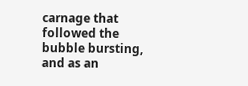carnage that followed the bubble bursting, and as an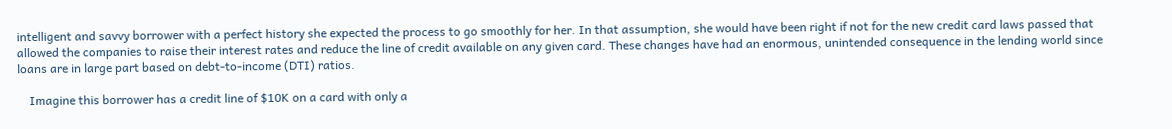intelligent and savvy borrower with a perfect history she expected the process to go smoothly for her. In that assumption, she would have been right if not for the new credit card laws passed that allowed the companies to raise their interest rates and reduce the line of credit available on any given card. These changes have had an enormous, unintended consequence in the lending world since loans are in large part based on debt-to-income (DTI) ratios.

    Imagine this borrower has a credit line of $10K on a card with only a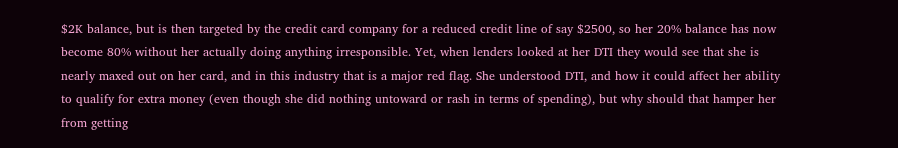$2K balance, but is then targeted by the credit card company for a reduced credit line of say $2500, so her 20% balance has now become 80% without her actually doing anything irresponsible. Yet, when lenders looked at her DTI they would see that she is nearly maxed out on her card, and in this industry that is a major red flag. She understood DTI, and how it could affect her ability to qualify for extra money (even though she did nothing untoward or rash in terms of spending), but why should that hamper her from getting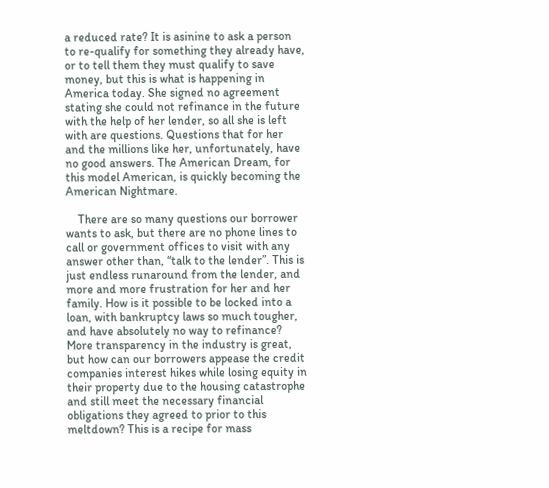a reduced rate? It is asinine to ask a person to re-qualify for something they already have, or to tell them they must qualify to save money, but this is what is happening in America today. She signed no agreement stating she could not refinance in the future with the help of her lender, so all she is left with are questions. Questions that for her and the millions like her, unfortunately, have no good answers. The American Dream, for this model American, is quickly becoming the American Nightmare.

    There are so many questions our borrower wants to ask, but there are no phone lines to call or government offices to visit with any answer other than, “talk to the lender”. This is just endless runaround from the lender, and more and more frustration for her and her family. How is it possible to be locked into a loan, with bankruptcy laws so much tougher, and have absolutely no way to refinance? More transparency in the industry is great, but how can our borrowers appease the credit companies interest hikes while losing equity in their property due to the housing catastrophe and still meet the necessary financial obligations they agreed to prior to this meltdown? This is a recipe for mass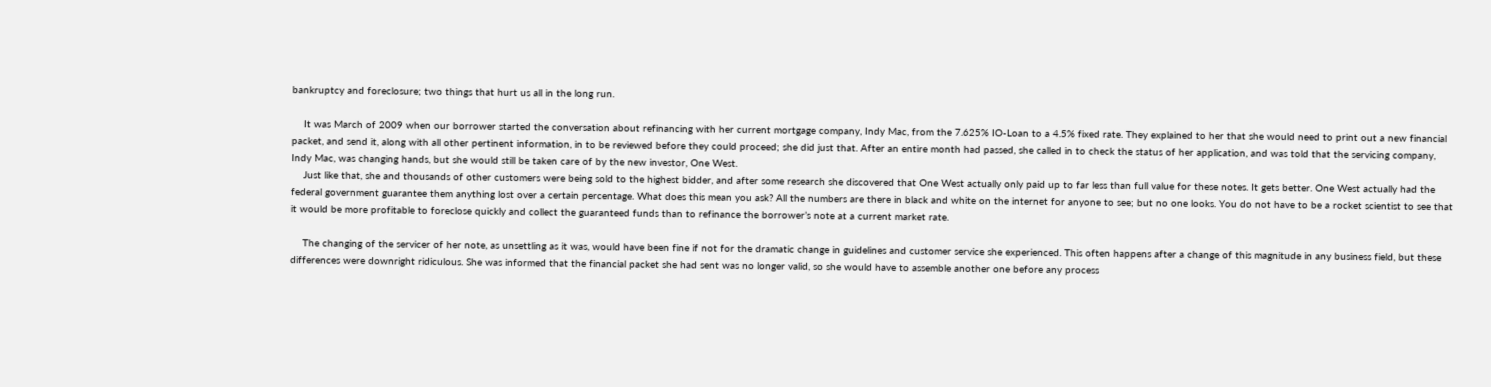bankruptcy and foreclosure; two things that hurt us all in the long run.

    It was March of 2009 when our borrower started the conversation about refinancing with her current mortgage company, Indy Mac, from the 7.625% IO-Loan to a 4.5% fixed rate. They explained to her that she would need to print out a new financial packet, and send it, along with all other pertinent information, in to be reviewed before they could proceed; she did just that. After an entire month had passed, she called in to check the status of her application, and was told that the servicing company, Indy Mac, was changing hands, but she would still be taken care of by the new investor, One West.
    Just like that, she and thousands of other customers were being sold to the highest bidder, and after some research she discovered that One West actually only paid up to far less than full value for these notes. It gets better. One West actually had the federal government guarantee them anything lost over a certain percentage. What does this mean you ask? All the numbers are there in black and white on the internet for anyone to see; but no one looks. You do not have to be a rocket scientist to see that it would be more profitable to foreclose quickly and collect the guaranteed funds than to refinance the borrower’s note at a current market rate.

    The changing of the servicer of her note, as unsettling as it was, would have been fine if not for the dramatic change in guidelines and customer service she experienced. This often happens after a change of this magnitude in any business field, but these differences were downright ridiculous. She was informed that the financial packet she had sent was no longer valid, so she would have to assemble another one before any process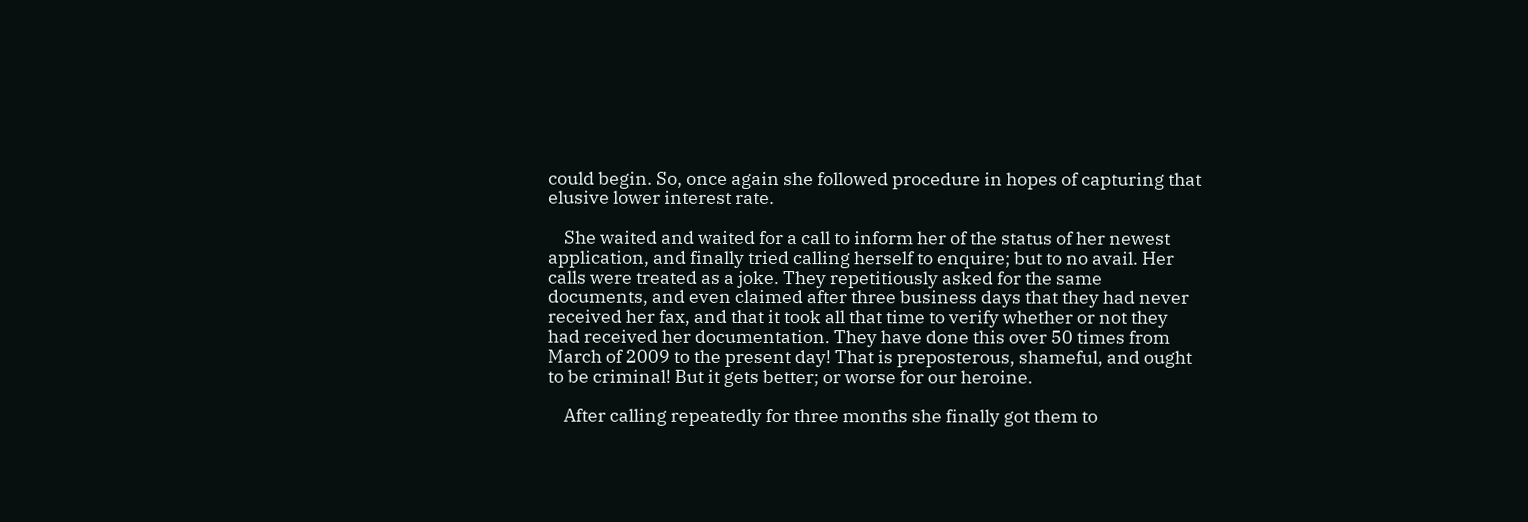could begin. So, once again she followed procedure in hopes of capturing that elusive lower interest rate.

    She waited and waited for a call to inform her of the status of her newest application, and finally tried calling herself to enquire; but to no avail. Her calls were treated as a joke. They repetitiously asked for the same documents, and even claimed after three business days that they had never received her fax, and that it took all that time to verify whether or not they had received her documentation. They have done this over 50 times from March of 2009 to the present day! That is preposterous, shameful, and ought to be criminal! But it gets better; or worse for our heroine.

    After calling repeatedly for three months she finally got them to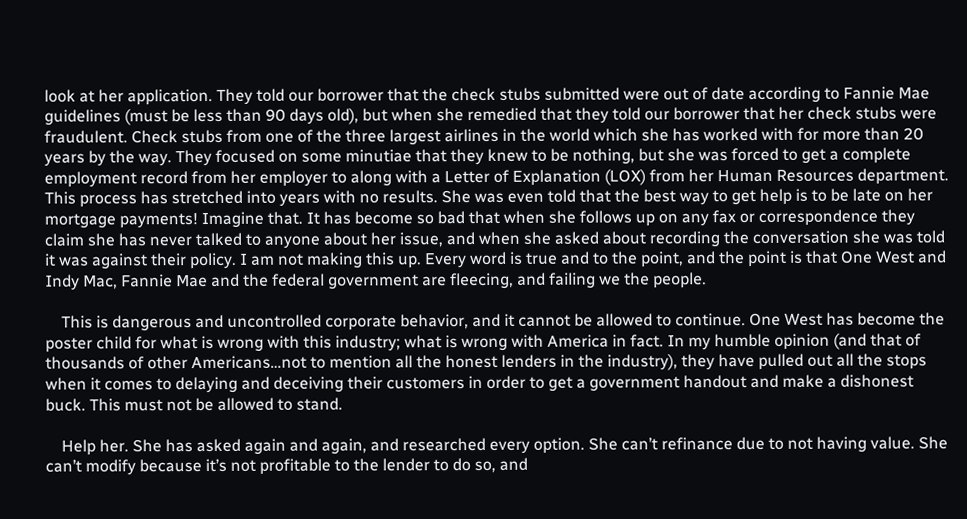look at her application. They told our borrower that the check stubs submitted were out of date according to Fannie Mae guidelines (must be less than 90 days old), but when she remedied that they told our borrower that her check stubs were fraudulent. Check stubs from one of the three largest airlines in the world which she has worked with for more than 20 years by the way. They focused on some minutiae that they knew to be nothing, but she was forced to get a complete employment record from her employer to along with a Letter of Explanation (LOX) from her Human Resources department. This process has stretched into years with no results. She was even told that the best way to get help is to be late on her mortgage payments! Imagine that. It has become so bad that when she follows up on any fax or correspondence they claim she has never talked to anyone about her issue, and when she asked about recording the conversation she was told it was against their policy. I am not making this up. Every word is true and to the point, and the point is that One West and Indy Mac, Fannie Mae and the federal government are fleecing, and failing we the people.

    This is dangerous and uncontrolled corporate behavior, and it cannot be allowed to continue. One West has become the poster child for what is wrong with this industry; what is wrong with America in fact. In my humble opinion (and that of thousands of other Americans…not to mention all the honest lenders in the industry), they have pulled out all the stops when it comes to delaying and deceiving their customers in order to get a government handout and make a dishonest buck. This must not be allowed to stand.

    Help her. She has asked again and again, and researched every option. She can’t refinance due to not having value. She can’t modify because it’s not profitable to the lender to do so, and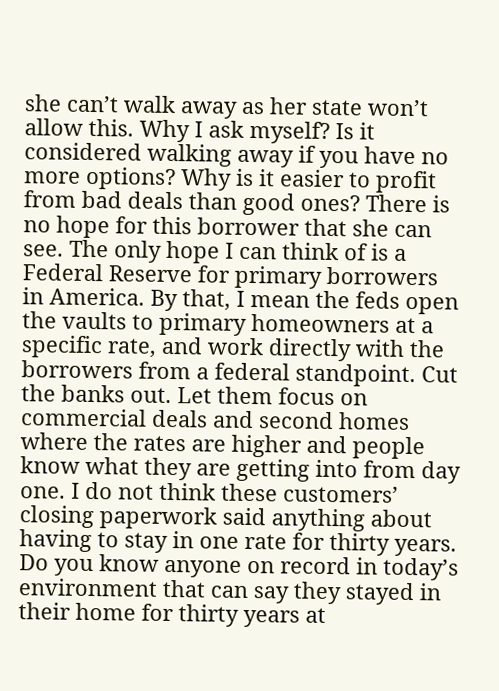she can’t walk away as her state won’t allow this. Why I ask myself? Is it considered walking away if you have no more options? Why is it easier to profit from bad deals than good ones? There is no hope for this borrower that she can see. The only hope I can think of is a Federal Reserve for primary borrowers in America. By that, I mean the feds open the vaults to primary homeowners at a specific rate, and work directly with the borrowers from a federal standpoint. Cut the banks out. Let them focus on commercial deals and second homes where the rates are higher and people know what they are getting into from day one. I do not think these customers’ closing paperwork said anything about having to stay in one rate for thirty years. Do you know anyone on record in today’s environment that can say they stayed in their home for thirty years at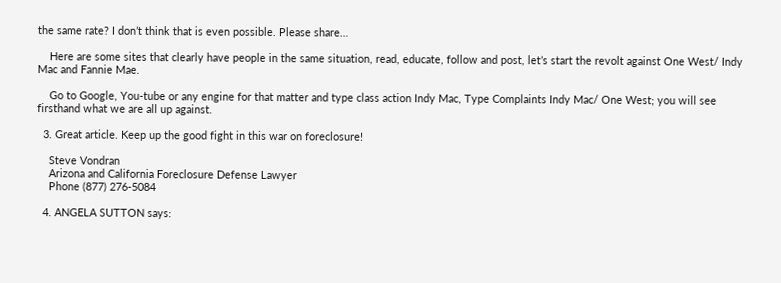the same rate? I don’t think that is even possible. Please share…

    Here are some sites that clearly have people in the same situation, read, educate, follow and post, let’s start the revolt against One West/ Indy Mac and Fannie Mae.

    Go to Google, You-tube or any engine for that matter and type class action Indy Mac, Type Complaints Indy Mac/ One West; you will see firsthand what we are all up against.

  3. Great article. Keep up the good fight in this war on foreclosure!

    Steve Vondran
    Arizona and California Foreclosure Defense Lawyer
    Phone (877) 276-5084

  4. ANGELA SUTTON says: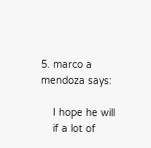5. marco a mendoza says:

    I hope he will
    if a lot of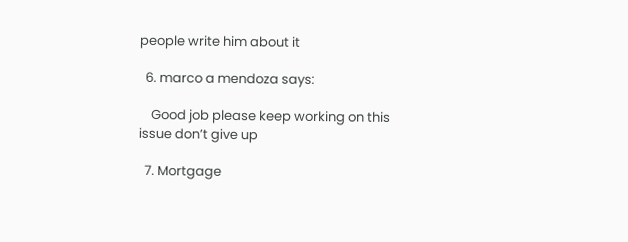people write him about it

  6. marco a mendoza says:

    Good job please keep working on this issue don’t give up

  7. Mortgage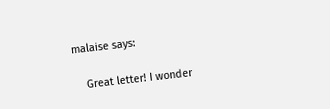malaise says:

    Great letter! I wonder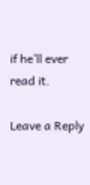if he’ll ever read it.

Leave a Reply